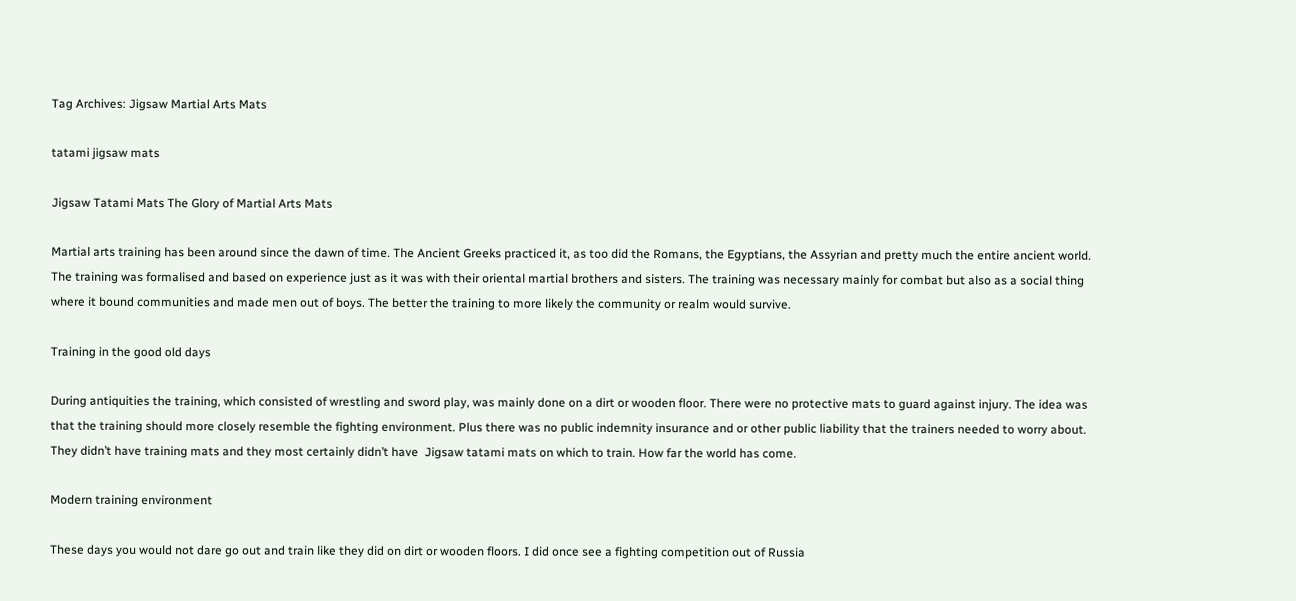Tag Archives: Jigsaw Martial Arts Mats

tatami jigsaw mats

Jigsaw Tatami Mats The Glory of Martial Arts Mats

Martial arts training has been around since the dawn of time. The Ancient Greeks practiced it, as too did the Romans, the Egyptians, the Assyrian and pretty much the entire ancient world. The training was formalised and based on experience just as it was with their oriental martial brothers and sisters. The training was necessary mainly for combat but also as a social thing where it bound communities and made men out of boys. The better the training to more likely the community or realm would survive.

Training in the good old days

During antiquities the training, which consisted of wrestling and sword play, was mainly done on a dirt or wooden floor. There were no protective mats to guard against injury. The idea was that the training should more closely resemble the fighting environment. Plus there was no public indemnity insurance and or other public liability that the trainers needed to worry about. They didn’t have training mats and they most certainly didn’t have  Jigsaw tatami mats on which to train. How far the world has come.

Modern training environment

These days you would not dare go out and train like they did on dirt or wooden floors. I did once see a fighting competition out of Russia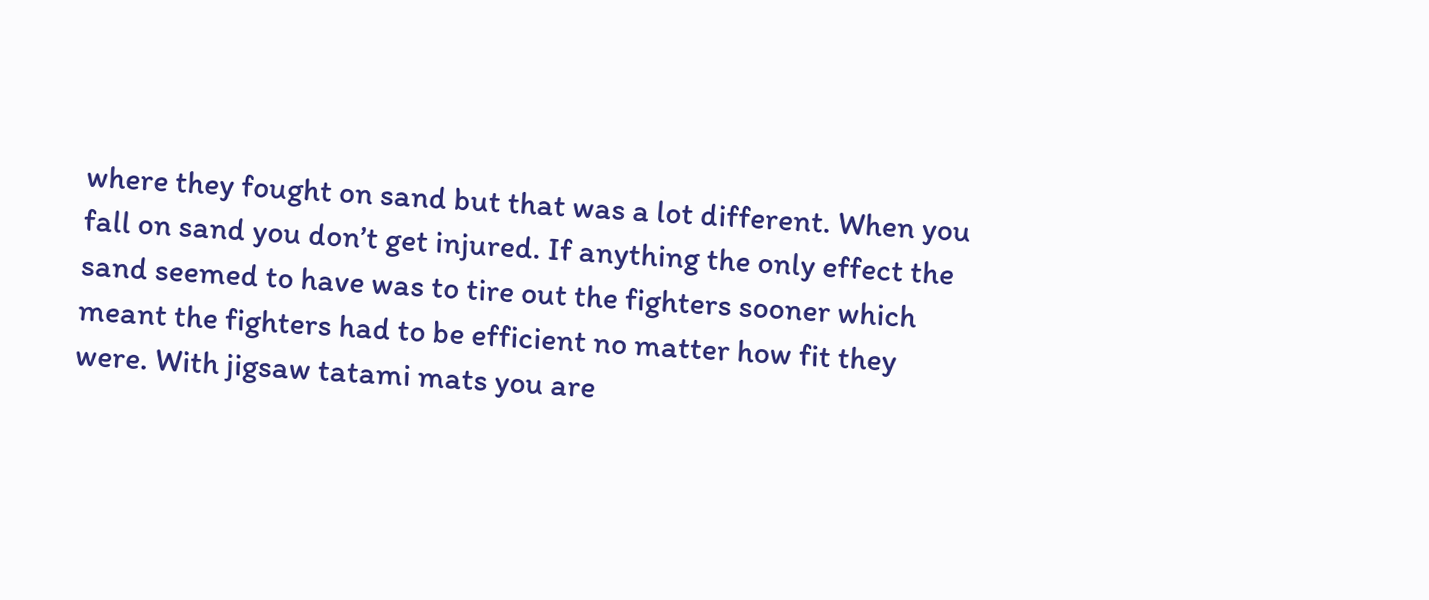where they fought on sand but that was a lot different. When you fall on sand you don’t get injured. If anything the only effect the sand seemed to have was to tire out the fighters sooner which meant the fighters had to be efficient no matter how fit they were. With jigsaw tatami mats you are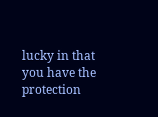lucky in that you have the protection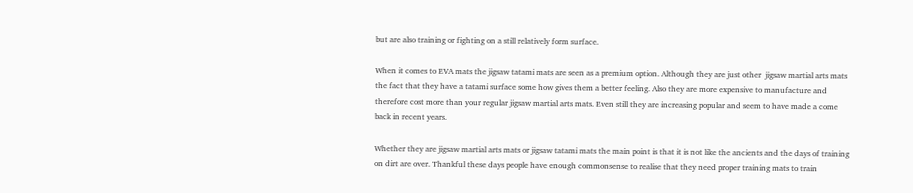but are also training or fighting on a still relatively form surface.

When it comes to EVA mats the jigsaw tatami mats are seen as a premium option. Although they are just other  jigsaw martial arts mats the fact that they have a tatami surface some how gives them a better feeling. Also they are more expensive to manufacture and therefore cost more than your regular jigsaw martial arts mats. Even still they are increasing popular and seem to have made a come back in recent years.

Whether they are jigsaw martial arts mats or jigsaw tatami mats the main point is that it is not like the ancients and the days of training on dirt are over. Thankful these days people have enough commonsense to realise that they need proper training mats to train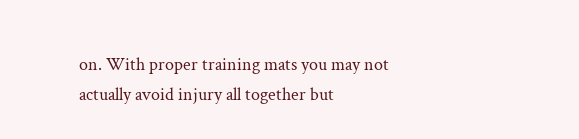on. With proper training mats you may not actually avoid injury all together but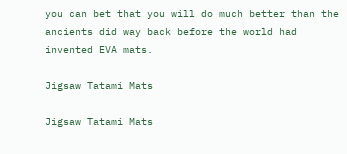you can bet that you will do much better than the ancients did way back before the world had invented EVA mats.

Jigsaw Tatami Mats

Jigsaw Tatami Mats